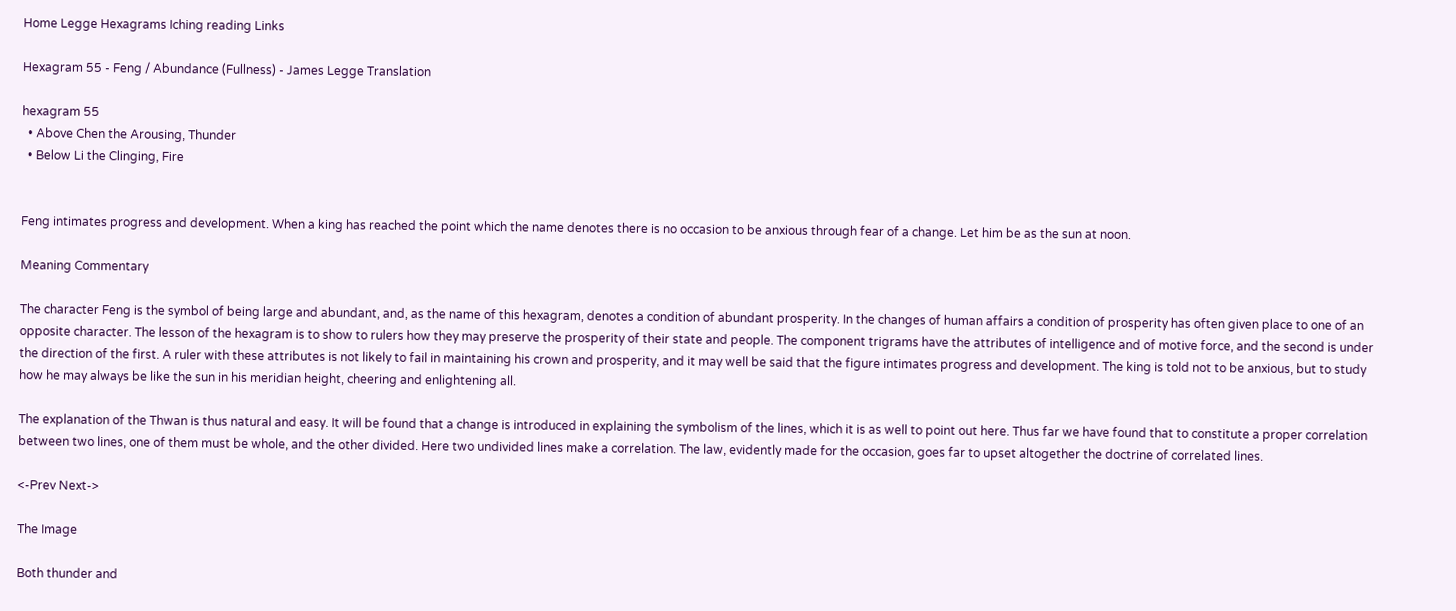Home Legge Hexagrams Iching reading Links

Hexagram 55 - Feng / Abundance (Fullness) - James Legge Translation

hexagram 55
  • Above Chen the Arousing, Thunder
  • Below Li the Clinging, Fire


Feng intimates progress and development. When a king has reached the point which the name denotes there is no occasion to be anxious through fear of a change. Let him be as the sun at noon.

Meaning Commentary

The character Feng is the symbol of being large and abundant, and, as the name of this hexagram, denotes a condition of abundant prosperity. In the changes of human affairs a condition of prosperity has often given place to one of an opposite character. The lesson of the hexagram is to show to rulers how they may preserve the prosperity of their state and people. The component trigrams have the attributes of intelligence and of motive force, and the second is under the direction of the first. A ruler with these attributes is not likely to fail in maintaining his crown and prosperity, and it may well be said that the figure intimates progress and development. The king is told not to be anxious, but to study how he may always be like the sun in his meridian height, cheering and enlightening all.

The explanation of the Thwan is thus natural and easy. It will be found that a change is introduced in explaining the symbolism of the lines, which it is as well to point out here. Thus far we have found that to constitute a proper correlation between two lines, one of them must be whole, and the other divided. Here two undivided lines make a correlation. The law, evidently made for the occasion, goes far to upset altogether the doctrine of correlated lines.

<-Prev Next->

The Image

Both thunder and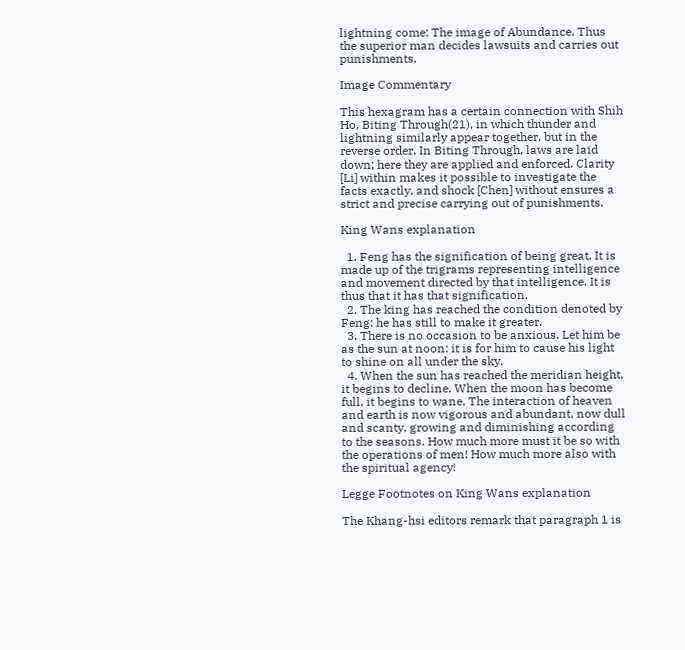lightning come: The image of Abundance. Thus the superior man decides lawsuits and carries out punishments.

Image Commentary

This hexagram has a certain connection with Shih Ho, Biting Through(21), in which thunder and lightning similarly appear together, but in the reverse order. In Biting Through, laws are laid down; here they are applied and enforced. Clarity [Li] within makes it possible to investigate the facts exactly, and shock [Chen] without ensures a strict and precise carrying out of punishments.

King Wans explanation

  1. Feng has the signification of being great. It is made up of the trigrams representing intelligence and movement directed by that intelligence. It is thus that it has that signification.
  2. The king has reached the condition denoted by Feng: he has still to make it greater.
  3. There is no occasion to be anxious. Let him be as the sun at noon: it is for him to cause his light to shine on all under the sky.
  4. When the sun has reached the meridian height, it begins to decline. When the moon has become full, it begins to wane. The interaction of heaven and earth is now vigorous and abundant, now dull and scanty, growing and diminishing according to the seasons. How much more must it be so with the operations of men! How much more also with the spiritual agency!

Legge Footnotes on King Wans explanation

The Khang-hsi editors remark that paragraph 1 is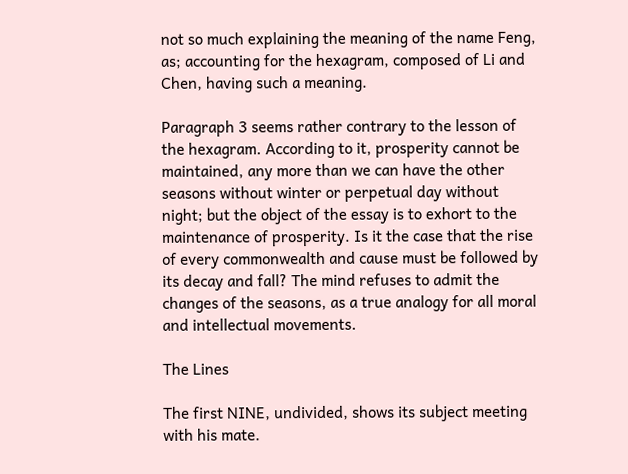not so much explaining the meaning of the name Feng, as; accounting for the hexagram, composed of Li and Chen, having such a meaning.

Paragraph 3 seems rather contrary to the lesson of the hexagram. According to it, prosperity cannot be maintained, any more than we can have the other seasons without winter or perpetual day without night; but the object of the essay is to exhort to the maintenance of prosperity. Is it the case that the rise of every commonwealth and cause must be followed by its decay and fall? The mind refuses to admit the changes of the seasons, as a true analogy for all moral and intellectual movements.

The Lines

The first NINE, undivided, shows its subject meeting with his mate.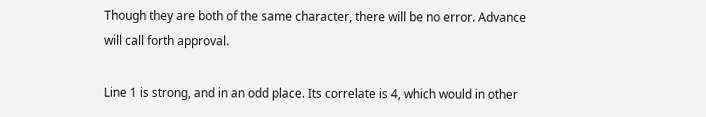Though they are both of the same character, there will be no error. Advance will call forth approval.

Line 1 is strong, and in an odd place. Its correlate is 4, which would in other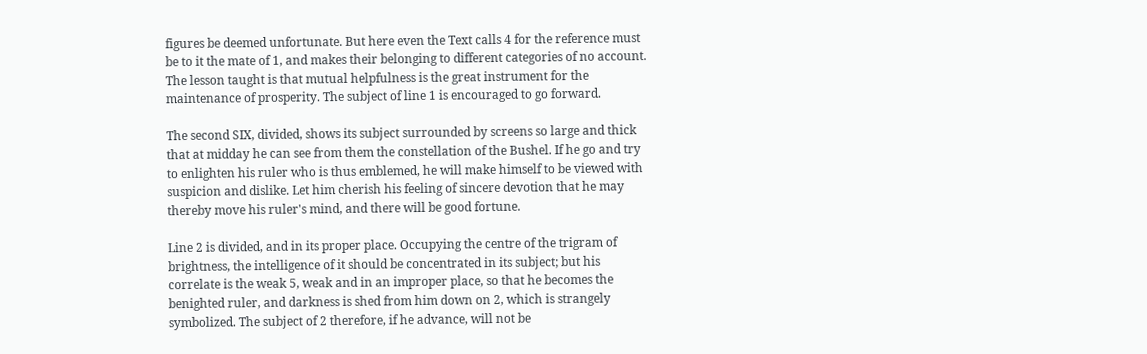figures be deemed unfortunate. But here even the Text calls 4 for the reference must be to it the mate of 1, and makes their belonging to different categories of no account. The lesson taught is that mutual helpfulness is the great instrument for the maintenance of prosperity. The subject of line 1 is encouraged to go forward.

The second SIX, divided, shows its subject surrounded by screens so large and thick that at midday he can see from them the constellation of the Bushel. If he go and try to enlighten his ruler who is thus emblemed, he will make himself to be viewed with suspicion and dislike. Let him cherish his feeling of sincere devotion that he may thereby move his ruler's mind, and there will be good fortune.

Line 2 is divided, and in its proper place. Occupying the centre of the trigram of brightness, the intelligence of it should be concentrated in its subject; but his correlate is the weak 5, weak and in an improper place, so that he becomes the benighted ruler, and darkness is shed from him down on 2, which is strangely symbolized. The subject of 2 therefore, if he advance, will not be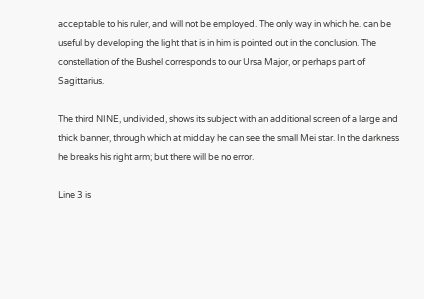acceptable to his ruler, and will not be employed. The only way in which he. can be useful by developing the light that is in him is pointed out in the conclusion. The constellation of the Bushel corresponds to our Ursa Major, or perhaps part of Sagittarius.

The third NINE, undivided, shows its subject with an additional screen of a large and thick banner, through which at midday he can see the small Mei star. In the darkness he breaks his right arm; but there will be no error.

Line 3 is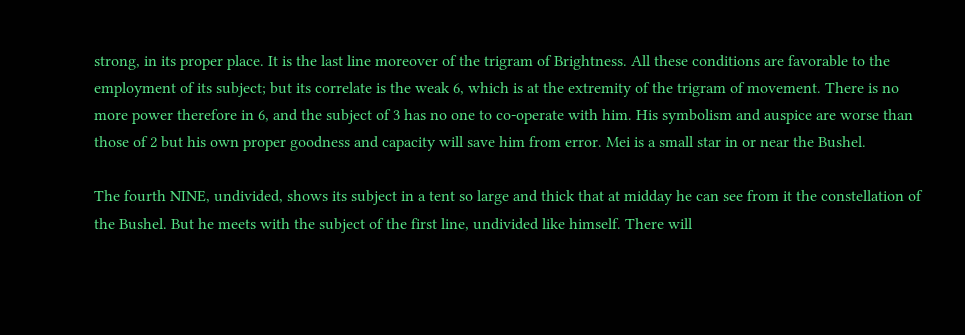strong, in its proper place. It is the last line moreover of the trigram of Brightness. All these conditions are favorable to the employment of its subject; but its correlate is the weak 6, which is at the extremity of the trigram of movement. There is no more power therefore in 6, and the subject of 3 has no one to co-operate with him. His symbolism and auspice are worse than those of 2 but his own proper goodness and capacity will save him from error. Mei is a small star in or near the Bushel.

The fourth NINE, undivided, shows its subject in a tent so large and thick that at midday he can see from it the constellation of the Bushel. But he meets with the subject of the first line, undivided like himself. There will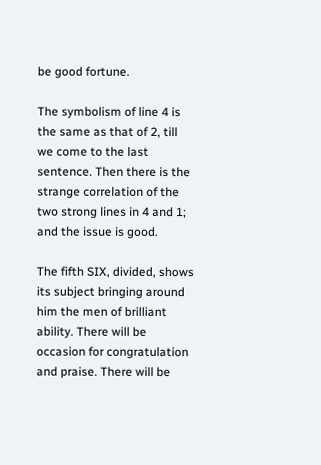be good fortune.

The symbolism of line 4 is the same as that of 2, till we come to the last sentence. Then there is the strange correlation of the two strong lines in 4 and 1; and the issue is good.

The fifth SIX, divided, shows its subject bringing around him the men of brilliant ability. There will be occasion for congratulation and praise. There will be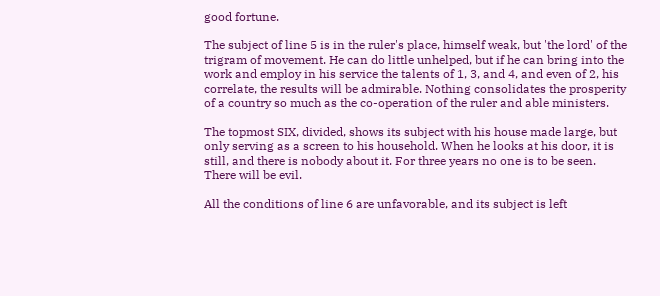good fortune.

The subject of line 5 is in the ruler's place, himself weak, but 'the lord' of the trigram of movement. He can do little unhelped, but if he can bring into the work and employ in his service the talents of 1, 3, and 4, and even of 2, his correlate, the results will be admirable. Nothing consolidates the prosperity of a country so much as the co-operation of the ruler and able ministers.

The topmost SIX, divided, shows its subject with his house made large, but only serving as a screen to his household. When he looks at his door, it is still, and there is nobody about it. For three years no one is to be seen. There will be evil.

All the conditions of line 6 are unfavorable, and its subject is left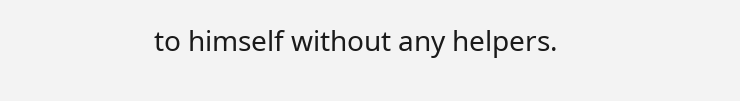to himself without any helpers.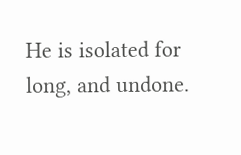He is isolated for long, and undone.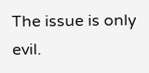The issue is only evil.